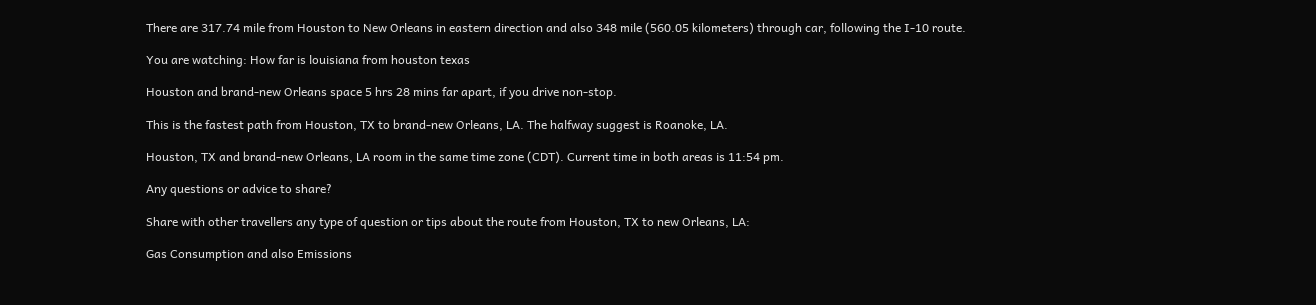There are 317.74 mile from Houston to New Orleans in eastern direction and also 348 mile (560.05 kilometers) through car, following the I-10 route.

You are watching: How far is louisiana from houston texas

Houston and brand-new Orleans space 5 hrs 28 mins far apart, if you drive non-stop.

This is the fastest path from Houston, TX to brand-new Orleans, LA. The halfway suggest is Roanoke, LA.

Houston, TX and brand-new Orleans, LA room in the same time zone (CDT). Current time in both areas is 11:54 pm.

Any questions or advice to share?

Share with other travellers any type of question or tips about the route from Houston, TX to new Orleans, LA:

Gas Consumption and also Emissions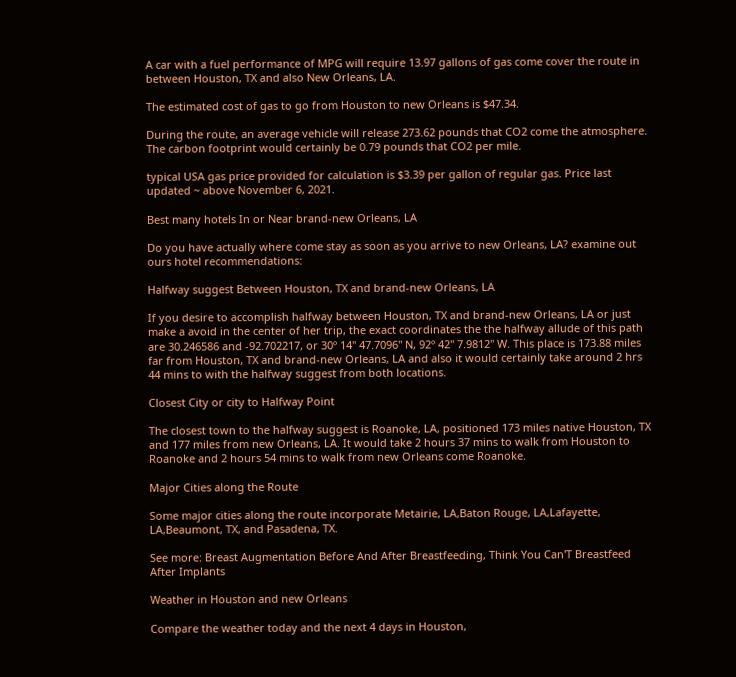A car with a fuel performance of MPG will require 13.97 gallons of gas come cover the route in between Houston, TX and also New Orleans, LA.

The estimated cost of gas to go from Houston to new Orleans is $47.34.

During the route, an average vehicle will release 273.62 pounds that CO2 come the atmosphere. The carbon footprint would certainly be 0.79 pounds that CO2 per mile.

typical USA gas price provided for calculation is $3.39 per gallon of regular gas. Price last updated ~ above November 6, 2021.

Best many hotels In or Near brand-new Orleans, LA

Do you have actually where come stay as soon as you arrive to new Orleans, LA? examine out ours hotel recommendations:

Halfway suggest Between Houston, TX and brand-new Orleans, LA

If you desire to accomplish halfway between Houston, TX and brand-new Orleans, LA or just make a avoid in the center of her trip, the exact coordinates the the halfway allude of this path are 30.246586 and -92.702217, or 30º 14" 47.7096" N, 92º 42" 7.9812" W. This place is 173.88 miles far from Houston, TX and brand-new Orleans, LA and also it would certainly take around 2 hrs 44 mins to with the halfway suggest from both locations.

Closest City or city to Halfway Point

The closest town to the halfway suggest is Roanoke, LA, positioned 173 miles native Houston, TX and 177 miles from new Orleans, LA. It would take 2 hours 37 mins to walk from Houston to Roanoke and 2 hours 54 mins to walk from new Orleans come Roanoke.

Major Cities along the Route

Some major cities along the route incorporate Metairie, LA,Baton Rouge, LA,Lafayette, LA,Beaumont, TX, and Pasadena, TX.

See more: Breast Augmentation Before And After Breastfeeding, Think You Can'T Breastfeed After Implants

Weather in Houston and new Orleans

Compare the weather today and the next 4 days in Houston,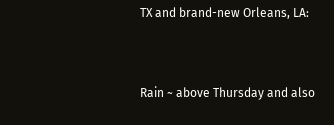TX and brand-new Orleans, LA:


Rain ~ above Thursday and also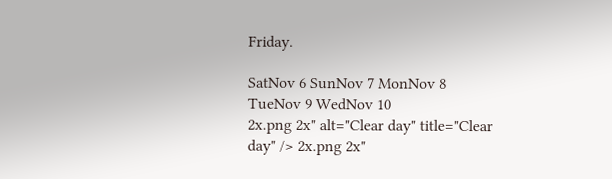Friday.

SatNov 6 SunNov 7 MonNov 8 TueNov 9 WedNov 10
2x.png 2x" alt="Clear day" title="Clear day" /> 2x.png 2x"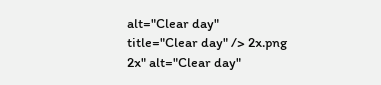alt="Clear day" title="Clear day" /> 2x.png 2x" alt="Clear day"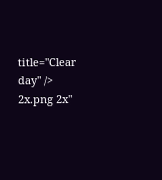title="Clear day" />
2x.png 2x"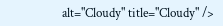alt="Cloudy" title="Cloudy" />